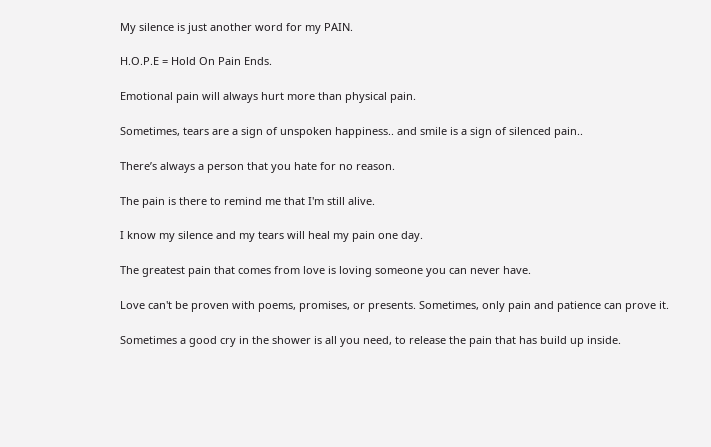My silence is just another word for my PAIN.

H.O.P.E = Hold On Pain Ends.

Emotional pain will always hurt more than physical pain.

Sometimes, tears are a sign of unspoken happiness.. and smile is a sign of silenced pain..

There’s always a person that you hate for no reason.

The pain is there to remind me that I'm still alive.

I know my silence and my tears will heal my pain one day.

The greatest pain that comes from love is loving someone you can never have.

Love can't be proven with poems, promises, or presents. Sometimes, only pain and patience can prove it.

Sometimes a good cry in the shower is all you need, to release the pain that has build up inside.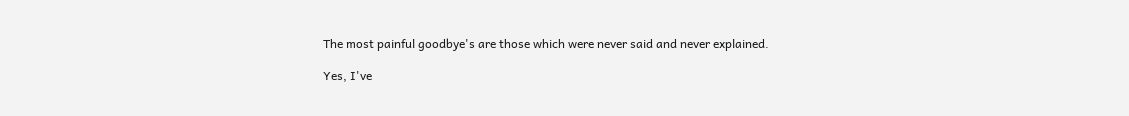The most painful goodbye's are those which were never said and never explained.

Yes, I've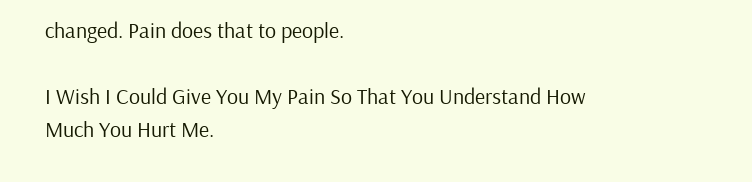changed. Pain does that to people.

I Wish I Could Give You My Pain So That You Understand How Much You Hurt Me.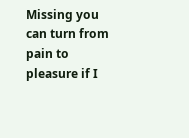Missing you can turn from pain to pleasure if I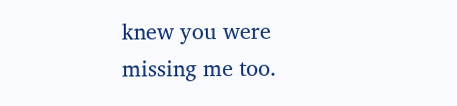knew you were missing me too.